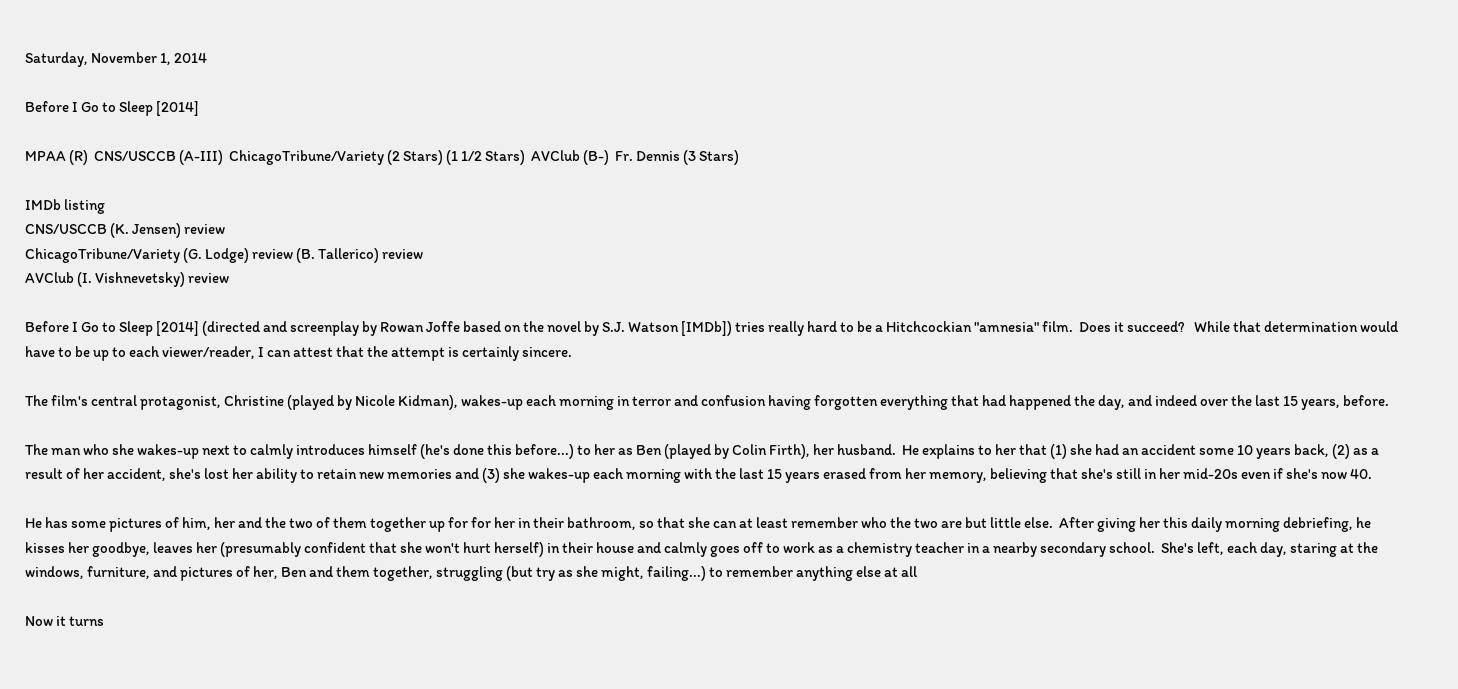Saturday, November 1, 2014

Before I Go to Sleep [2014]

MPAA (R)  CNS/USCCB (A-III)  ChicagoTribune/Variety (2 Stars) (1 1/2 Stars)  AVClub (B-)  Fr. Dennis (3 Stars)

IMDb listing
CNS/USCCB (K. Jensen) review
ChicagoTribune/Variety (G. Lodge) review (B. Tallerico) review
AVClub (I. Vishnevetsky) review

Before I Go to Sleep [2014] (directed and screenplay by Rowan Joffe based on the novel by S.J. Watson [IMDb]) tries really hard to be a Hitchcockian "amnesia" film.  Does it succeed?   While that determination would have to be up to each viewer/reader, I can attest that the attempt is certainly sincere.

The film's central protagonist, Christine (played by Nicole Kidman), wakes-up each morning in terror and confusion having forgotten everything that had happened the day, and indeed over the last 15 years, before.

The man who she wakes-up next to calmly introduces himself (he's done this before...) to her as Ben (played by Colin Firth), her husband.  He explains to her that (1) she had an accident some 10 years back, (2) as a result of her accident, she's lost her ability to retain new memories and (3) she wakes-up each morning with the last 15 years erased from her memory, believing that she's still in her mid-20s even if she's now 40.

He has some pictures of him, her and the two of them together up for for her in their bathroom, so that she can at least remember who the two are but little else.  After giving her this daily morning debriefing, he kisses her goodbye, leaves her (presumably confident that she won't hurt herself) in their house and calmly goes off to work as a chemistry teacher in a nearby secondary school.  She's left, each day, staring at the windows, furniture, and pictures of her, Ben and them together, struggling (but try as she might, failing...) to remember anything else at all

Now it turns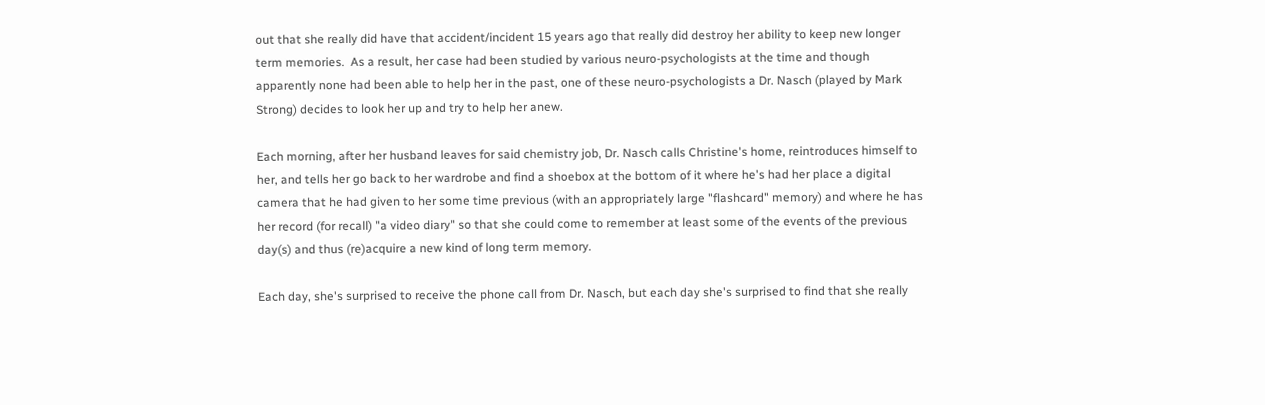out that she really did have that accident/incident 15 years ago that really did destroy her ability to keep new longer term memories.  As a result, her case had been studied by various neuro-psychologists at the time and though apparently none had been able to help her in the past, one of these neuro-psychologists a Dr. Nasch (played by Mark Strong) decides to look her up and try to help her anew.

Each morning, after her husband leaves for said chemistry job, Dr. Nasch calls Christine's home, reintroduces himself to her, and tells her go back to her wardrobe and find a shoebox at the bottom of it where he's had her place a digital camera that he had given to her some time previous (with an appropriately large "flashcard" memory) and where he has her record (for recall) "a video diary" so that she could come to remember at least some of the events of the previous day(s) and thus (re)acquire a new kind of long term memory.

Each day, she's surprised to receive the phone call from Dr. Nasch, but each day she's surprised to find that she really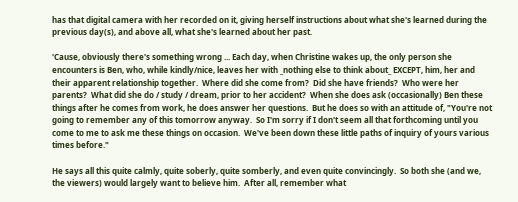has that digital camera with her recorded on it, giving herself instructions about what she's learned during the previous day(s), and above all, what she's learned about her past.

'Cause, obviously there's something wrong ... Each day, when Christine wakes up, the only person she encounters is Ben, who, while kindly/nice, leaves her with _nothing else to think about_ EXCEPT, him, her and their apparent relationship together.  Where did she come from?  Did she have friends?  Who were her parents?  What did she do / study / dream, prior to her accident?  When she does ask (occasionally) Ben these things after he comes from work, he does answer her questions.  But he does so with an attitude of, "You're not going to remember any of this tomorrow anyway.  So I'm sorry if I don't seem all that forthcoming until you come to me to ask me these things on occasion.  We've been down these little paths of inquiry of yours various times before."

He says all this quite calmly, quite soberly, quite somberly, and even quite convincingly.  So both she (and we, the viewers) would largely want to believe him.  After all, remember what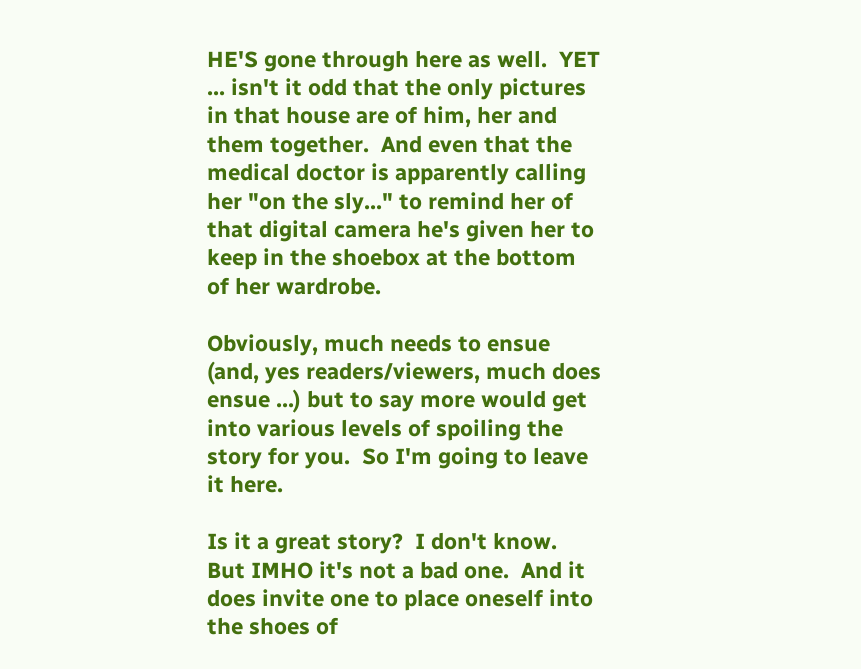HE'S gone through here as well.  YET ... isn't it odd that the only pictures in that house are of him, her and them together.  And even that the medical doctor is apparently calling her "on the sly..." to remind her of that digital camera he's given her to keep in the shoebox at the bottom of her wardrobe.

Obviously, much needs to ensue (and, yes readers/viewers, much does ensue ...) but to say more would get into various levels of spoiling the story for you.  So I'm going to leave it here.

Is it a great story?  I don't know.  But IMHO it's not a bad one.  And it does invite one to place oneself into the shoes of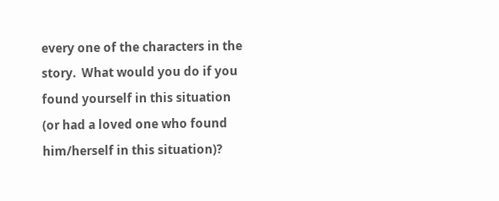every one of the characters in the story.  What would you do if you found yourself in this situation (or had a loved one who found him/herself in this situation)?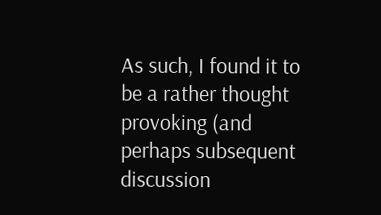As such, I found it to be a rather thought provoking (and perhaps subsequent discussion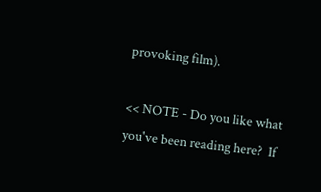provoking film).

<< NOTE - Do you like what you've been reading here?  If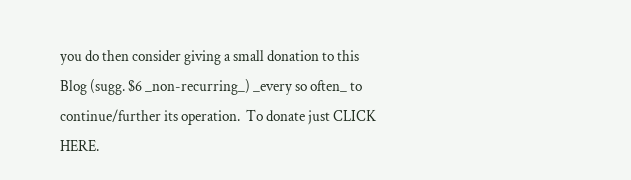you do then consider giving a small donation to this Blog (sugg. $6 _non-recurring_) _every so often_ to continue/further its operation.  To donate just CLICK HERE.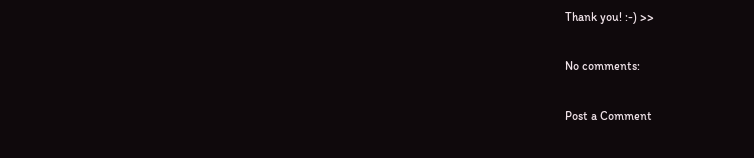Thank you! :-) >>

No comments:

Post a Comment